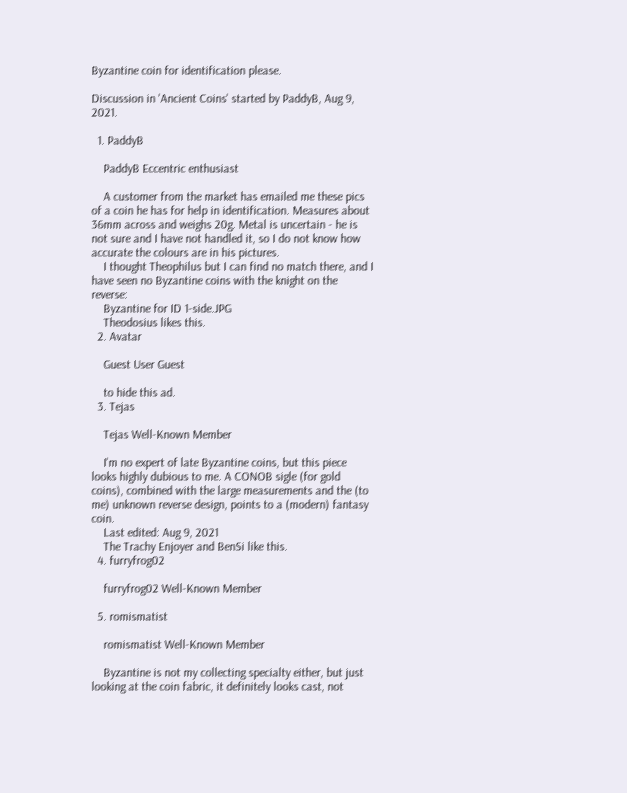Byzantine coin for identification please.

Discussion in 'Ancient Coins' started by PaddyB, Aug 9, 2021.

  1. PaddyB

    PaddyB Eccentric enthusiast

    A customer from the market has emailed me these pics of a coin he has for help in identification. Measures about 36mm across and weighs 20g. Metal is uncertain - he is not sure and I have not handled it, so I do not know how accurate the colours are in his pictures.
    I thought Theophilus but I can find no match there, and I have seen no Byzantine coins with the knight on the reverse:
    Byzantine for ID 1-side.JPG
    Theodosius likes this.
  2. Avatar

    Guest User Guest

    to hide this ad.
  3. Tejas

    Tejas Well-Known Member

    I'm no expert of late Byzantine coins, but this piece looks highly dubious to me. A CONOB sigle (for gold coins), combined with the large measurements and the (to me) unknown reverse design, points to a (modern) fantasy coin.
    Last edited: Aug 9, 2021
    The Trachy Enjoyer and BenSi like this.
  4. furryfrog02

    furryfrog02 Well-Known Member

  5. romismatist

    romismatist Well-Known Member

    Byzantine is not my collecting specialty either, but just looking at the coin fabric, it definitely looks cast, not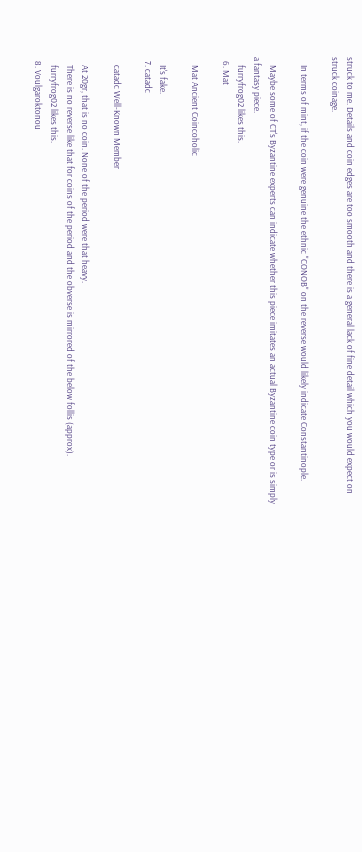struck to me. Details and coin edges are too smooth and there is a general lack of fine detail which you would expect on struck coinage.

    In terms of mint, if the coin were genuine the ethnic "CONOB" on the reverse would likely indicate Constantinople.

    Maybe some of CT's Byzantine experts can indicate whether this piece imitates an actual Byzantine coin type or is simply a fantasy piece.
    furryfrog02 likes this.
  6. Mat

    Mat Ancient Coincoholic

    It's fake.
  7. catadc

    catadc Well-Known Member

    At 20gr, that is no coin. None of the period were that heavy.
    There is no reverse like that for coins of the period and the obverse is mirrored of the below follis (approx).
    furryfrog02 likes this.
  8. Voulgaroktonou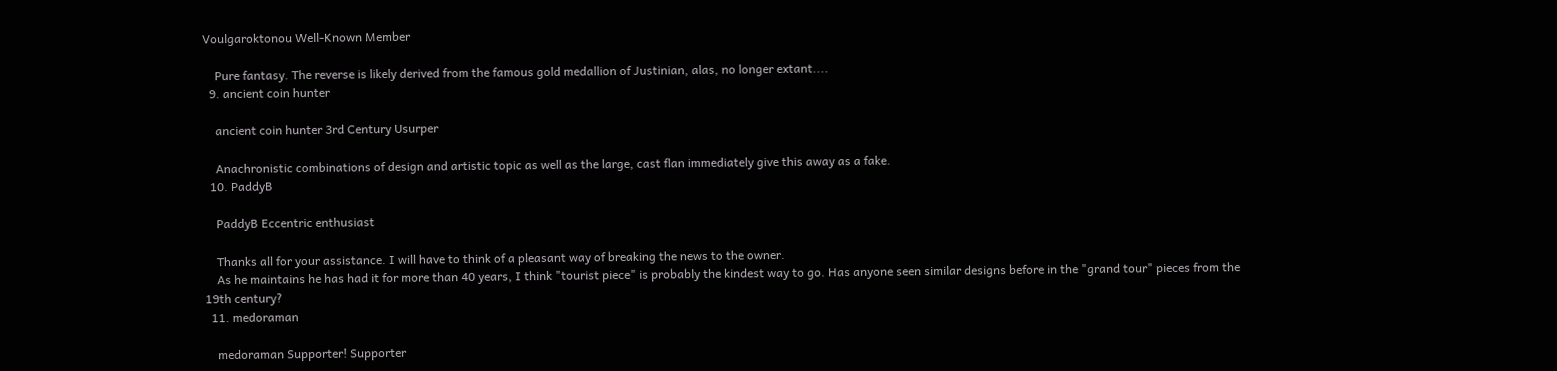Voulgaroktonou Well-Known Member

    Pure fantasy. The reverse is likely derived from the famous gold medallion of Justinian, alas, no longer extant....
  9. ancient coin hunter

    ancient coin hunter 3rd Century Usurper

    Anachronistic combinations of design and artistic topic as well as the large, cast flan immediately give this away as a fake.
  10. PaddyB

    PaddyB Eccentric enthusiast

    Thanks all for your assistance. I will have to think of a pleasant way of breaking the news to the owner.
    As he maintains he has had it for more than 40 years, I think "tourist piece" is probably the kindest way to go. Has anyone seen similar designs before in the "grand tour" pieces from the 19th century?
  11. medoraman

    medoraman Supporter! Supporter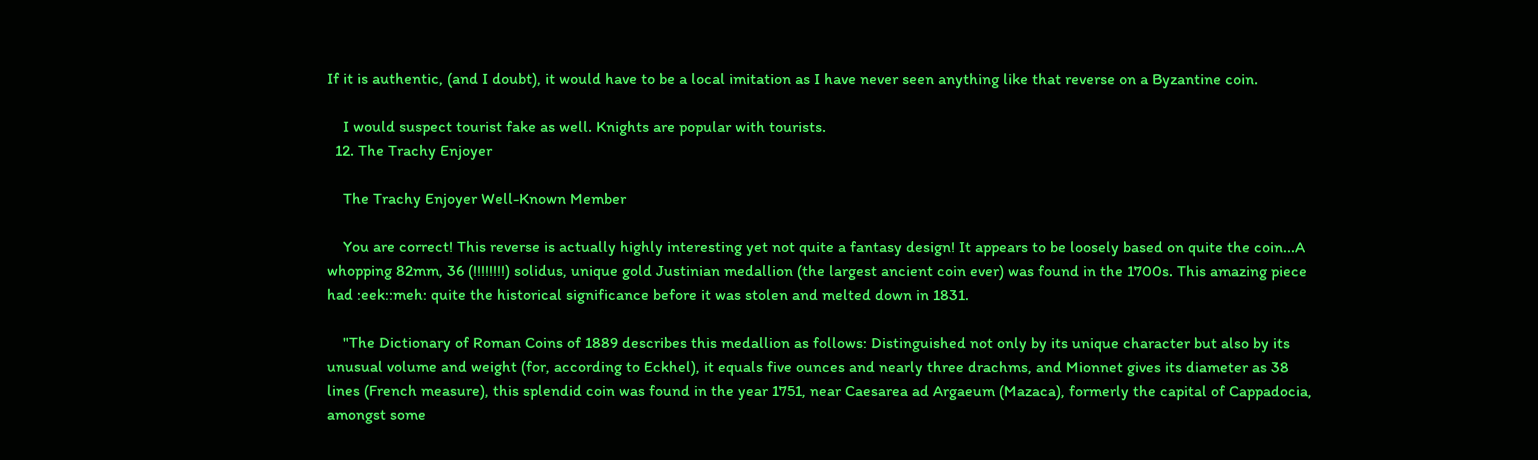If it is authentic, (and I doubt), it would have to be a local imitation as I have never seen anything like that reverse on a Byzantine coin.

    I would suspect tourist fake as well. Knights are popular with tourists.
  12. The Trachy Enjoyer

    The Trachy Enjoyer Well-Known Member

    You are correct! This reverse is actually highly interesting yet not quite a fantasy design! It appears to be loosely based on quite the coin...A whopping 82mm, 36 (!!!!!!!!) solidus, unique gold Justinian medallion (the largest ancient coin ever) was found in the 1700s. This amazing piece had :eek::meh: quite the historical significance before it was stolen and melted down in 1831.

    "The Dictionary of Roman Coins of 1889 describes this medallion as follows: Distinguished not only by its unique character but also by its unusual volume and weight (for, according to Eckhel), it equals five ounces and nearly three drachms, and Mionnet gives its diameter as 38 lines (French measure), this splendid coin was found in the year 1751, near Caesarea ad Argaeum (Mazaca), formerly the capital of Cappadocia, amongst some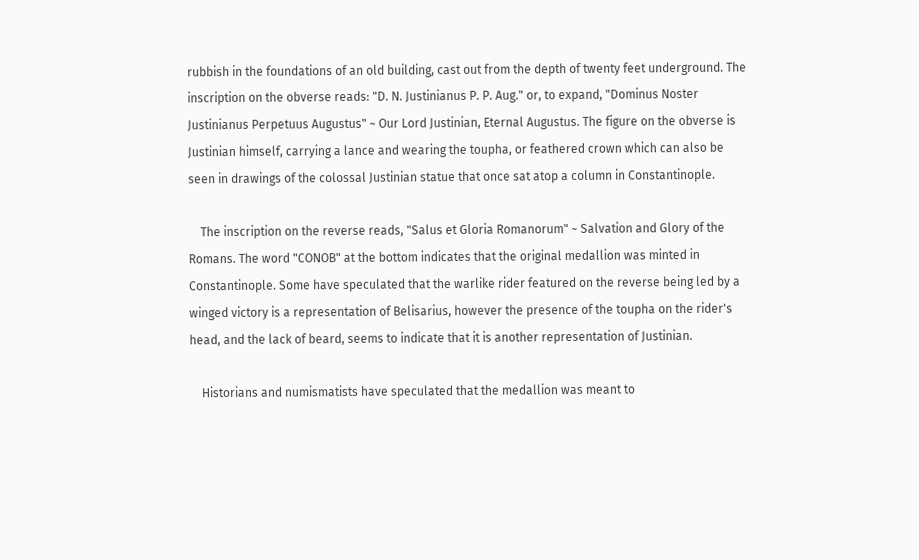rubbish in the foundations of an old building, cast out from the depth of twenty feet underground. The inscription on the obverse reads: "D. N. Justinianus P. P. Aug." or, to expand, "Dominus Noster Justinianus Perpetuus Augustus" ~ Our Lord Justinian, Eternal Augustus. The figure on the obverse is Justinian himself, carrying a lance and wearing the toupha, or feathered crown which can also be seen in drawings of the colossal Justinian statue that once sat atop a column in Constantinople.

    The inscription on the reverse reads, "Salus et Gloria Romanorum" ~ Salvation and Glory of the Romans. The word "CONOB" at the bottom indicates that the original medallion was minted in Constantinople. Some have speculated that the warlike rider featured on the reverse being led by a winged victory is a representation of Belisarius, however the presence of the toupha on the rider's head, and the lack of beard, seems to indicate that it is another representation of Justinian.

    Historians and numismatists have speculated that the medallion was meant to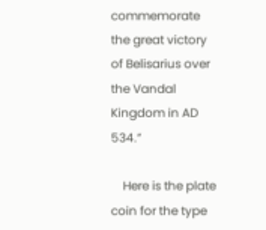commemorate the great victory of Belisarius over the Vandal Kingdom in AD 534.”

    Here is the plate coin for the type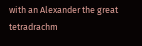with an Alexander the great tetradrachm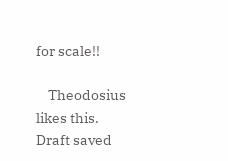for scale!!

    Theodosius likes this.
Draft saved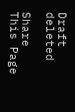Draft deleted

Share This Page